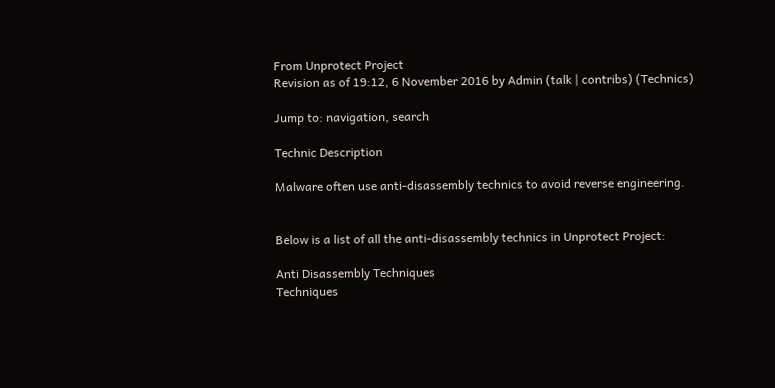From Unprotect Project
Revision as of 19:12, 6 November 2016 by Admin (talk | contribs) (Technics)

Jump to: navigation, search

Technic Description

Malware often use anti-disassembly technics to avoid reverse engineering.


Below is a list of all the anti-disassembly technics in Unprotect Project:

Anti Disassembly Techniques
Techniques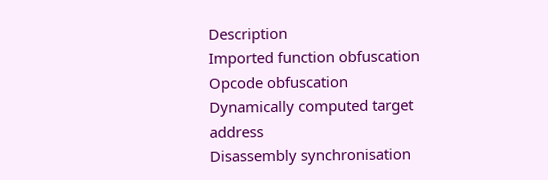Description
Imported function obfuscation
Opcode obfuscation
Dynamically computed target address
Disassembly synchronisation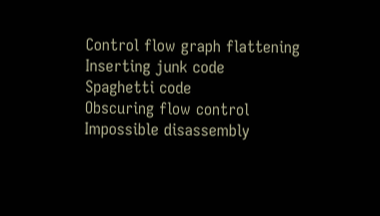Control flow graph flattening
Inserting junk code
Spaghetti code
Obscuring flow control
Impossible disassembly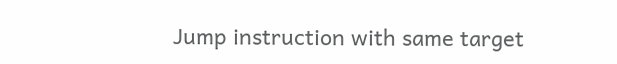Jump instruction with same target